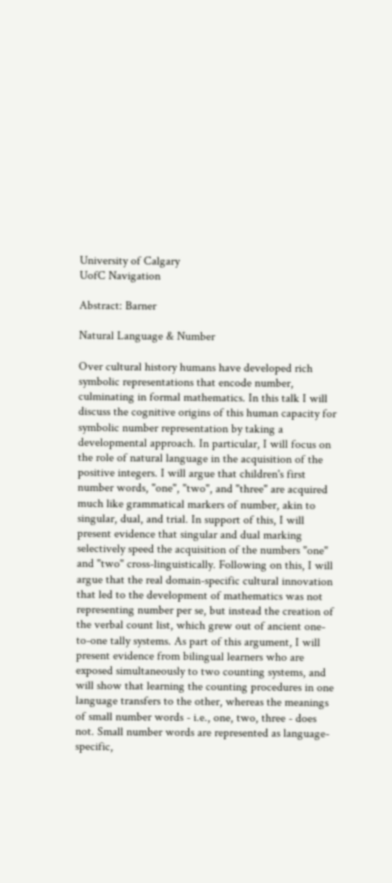University of Calgary
UofC Navigation

Abstract: Barner

Natural Language & Number

Over cultural history humans have developed rich symbolic representations that encode number, culminating in formal mathematics. In this talk I will discuss the cognitive origins of this human capacity for symbolic number representation by taking a developmental approach. In particular, I will focus on the role of natural language in the acquisition of the positive integers. I will argue that children's first number words, "one", "two", and "three" are acquired much like grammatical markers of number, akin to singular, dual, and trial. In support of this, I will present evidence that singular and dual marking selectively speed the acquisition of the numbers "one" and "two" cross-linguistically. Following on this, I will argue that the real domain-specific cultural innovation that led to the development of mathematics was not representing number per se, but instead the creation of the verbal count list, which grew out of ancient one-to-one tally systems. As part of this argument, I will present evidence from bilingual learners who are exposed simultaneously to two counting systems, and will show that learning the counting procedures in one language transfers to the other, whereas the meanings of small number words - i.e., one, two, three - does not. Small number words are represented as language-specific,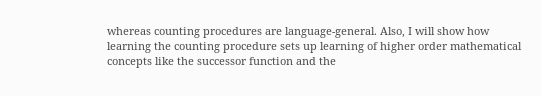whereas counting procedures are language-general. Also, I will show how learning the counting procedure sets up learning of higher order mathematical concepts like the successor function and the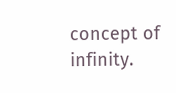concept of infinity.